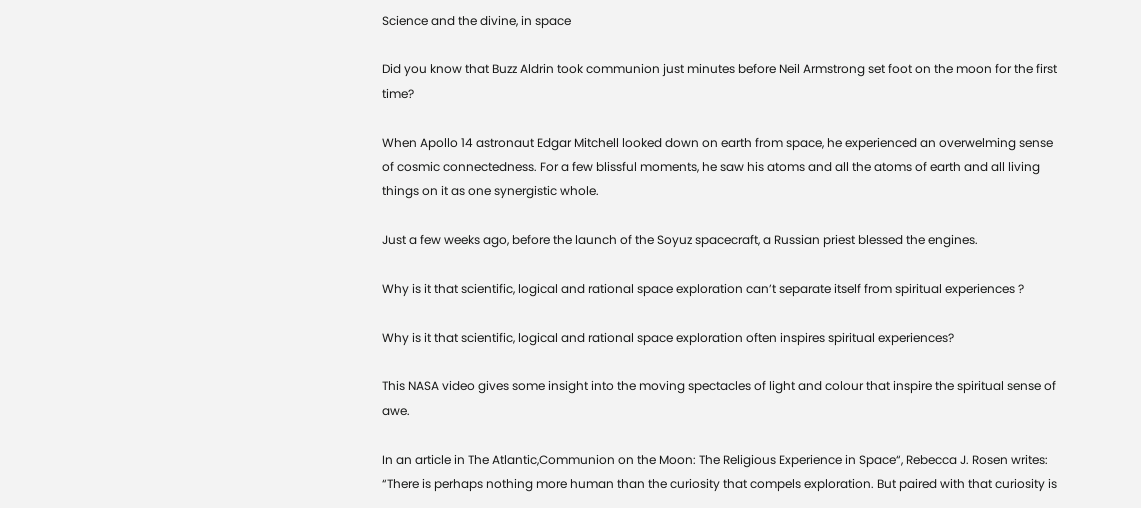Science and the divine, in space

Did you know that Buzz Aldrin took communion just minutes before Neil Armstrong set foot on the moon for the first time?

When Apollo 14 astronaut Edgar Mitchell looked down on earth from space, he experienced an overwelming sense of cosmic connectedness. For a few blissful moments, he saw his atoms and all the atoms of earth and all living things on it as one synergistic whole.

Just a few weeks ago, before the launch of the Soyuz spacecraft, a Russian priest blessed the engines.

Why is it that scientific, logical and rational space exploration can’t separate itself from spiritual experiences ?

Why is it that scientific, logical and rational space exploration often inspires spiritual experiences?

This NASA video gives some insight into the moving spectacles of light and colour that inspire the spiritual sense of awe.

In an article in The Atlantic,Communion on the Moon: The Religious Experience in Space“, Rebecca J. Rosen writes: “There is perhaps nothing more human than the curiosity that compels exploration. But paired with that curiosity is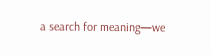a search for meaning—we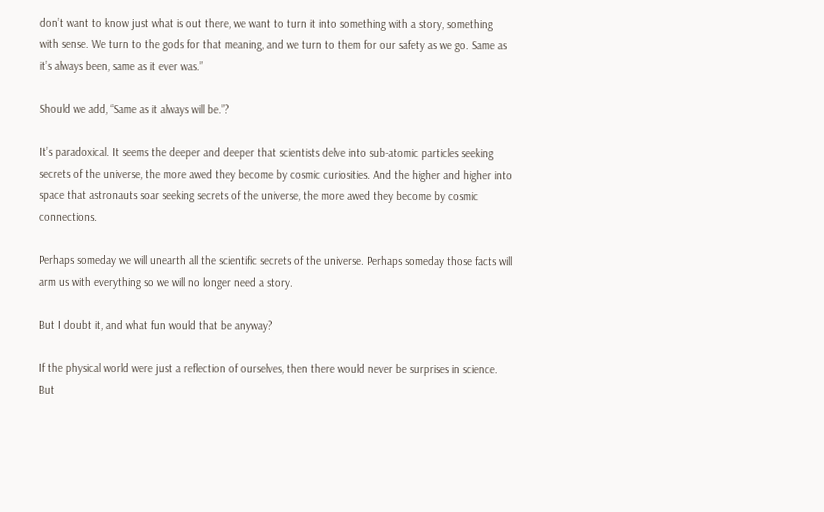don’t want to know just what is out there, we want to turn it into something with a story, something with sense. We turn to the gods for that meaning, and we turn to them for our safety as we go. Same as it’s always been, same as it ever was.”

Should we add, “Same as it always will be.”?

It’s paradoxical. It seems the deeper and deeper that scientists delve into sub-atomic particles seeking secrets of the universe, the more awed they become by cosmic curiosities. And the higher and higher into space that astronauts soar seeking secrets of the universe, the more awed they become by cosmic connections.

Perhaps someday we will unearth all the scientific secrets of the universe. Perhaps someday those facts will arm us with everything so we will no longer need a story.

But I doubt it, and what fun would that be anyway?

If the physical world were just a reflection of ourselves, then there would never be surprises in science. But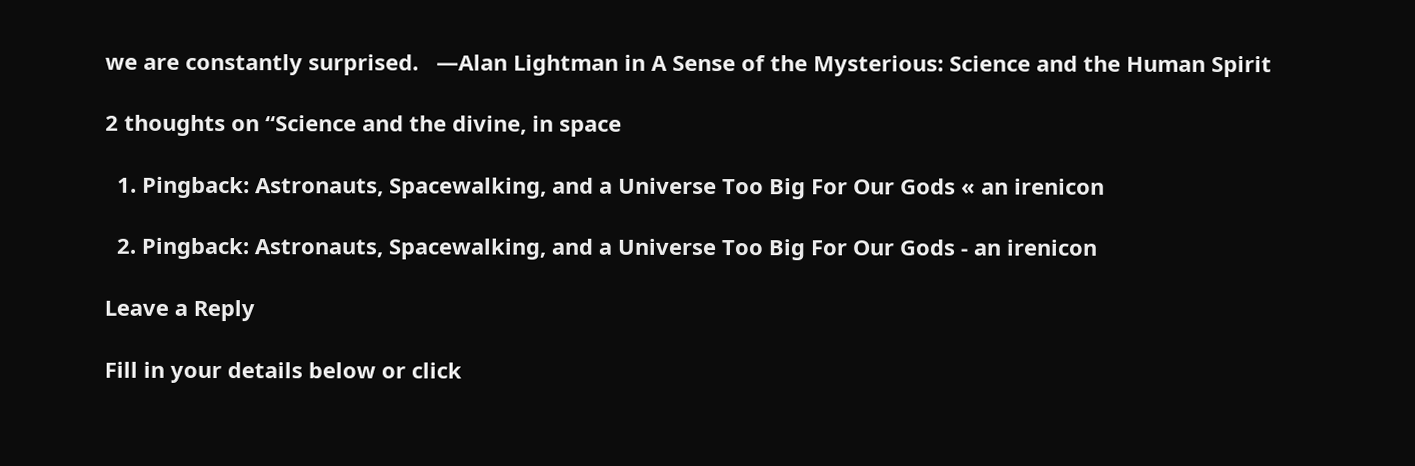we are constantly surprised.   —Alan Lightman in A Sense of the Mysterious: Science and the Human Spirit

2 thoughts on “Science and the divine, in space

  1. Pingback: Astronauts, Spacewalking, and a Universe Too Big For Our Gods « an irenicon

  2. Pingback: Astronauts, Spacewalking, and a Universe Too Big For Our Gods - an irenicon

Leave a Reply

Fill in your details below or click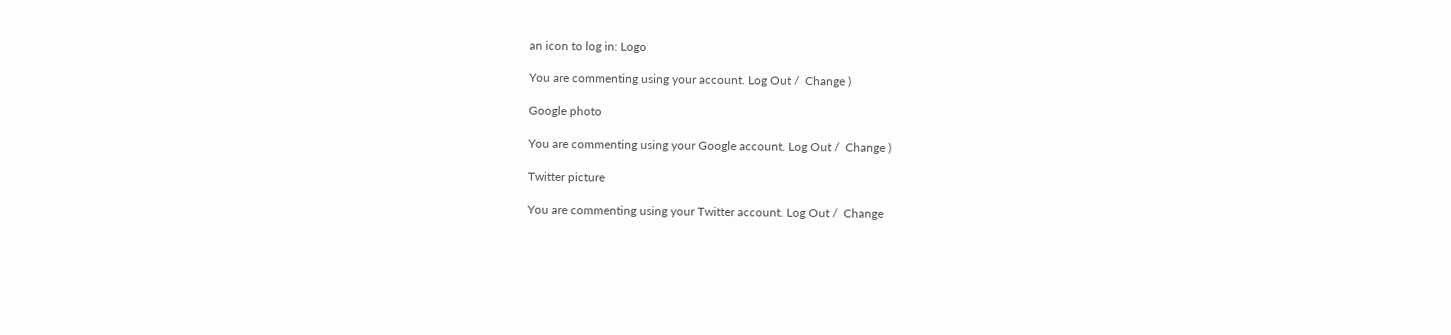an icon to log in: Logo

You are commenting using your account. Log Out /  Change )

Google photo

You are commenting using your Google account. Log Out /  Change )

Twitter picture

You are commenting using your Twitter account. Log Out /  Change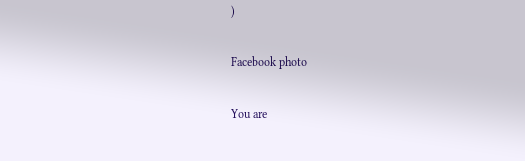)

Facebook photo

You are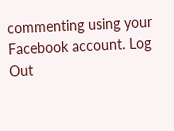commenting using your Facebook account. Log Out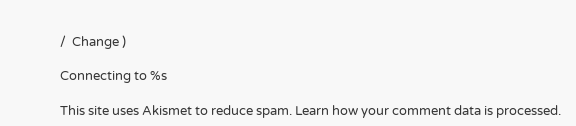/  Change )

Connecting to %s

This site uses Akismet to reduce spam. Learn how your comment data is processed.